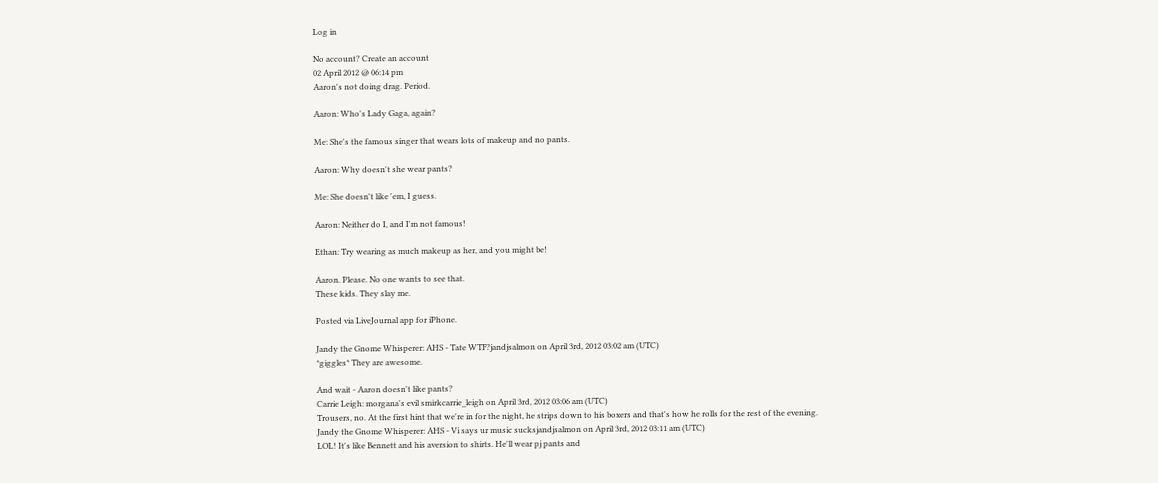Log in

No account? Create an account
02 April 2012 @ 06:14 pm
Aaron's not doing drag. Period.

Aaron: Who's Lady Gaga, again?

Me: She's the famous singer that wears lots of makeup and no pants.

Aaron: Why doesn't she wear pants?

Me: She doesn't like 'em, I guess.

Aaron: Neither do I, and I'm not famous!

Ethan: Try wearing as much makeup as her, and you might be!

Aaron. Please. No one wants to see that.
These kids. They slay me.

Posted via LiveJournal app for iPhone.

Jandy the Gnome Whisperer: AHS - Tate WTF?jandjsalmon on April 3rd, 2012 03:02 am (UTC)
*giggles* They are awesome.

And wait - Aaron doesn't like pants?
Carrie Leigh: morgana's evil smirkcarrie_leigh on April 3rd, 2012 03:06 am (UTC)
Trousers, no. At the first hint that we're in for the night, he strips down to his boxers and that's how he rolls for the rest of the evening.
Jandy the Gnome Whisperer: AHS - Vi says ur music sucksjandjsalmon on April 3rd, 2012 03:11 am (UTC)
LOL! It's like Bennett and his aversion to shirts. He'll wear pj pants and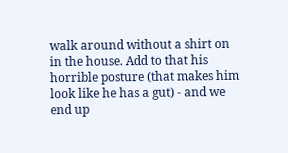walk around without a shirt on in the house. Add to that his horrible posture (that makes him look like he has a gut) - and we end up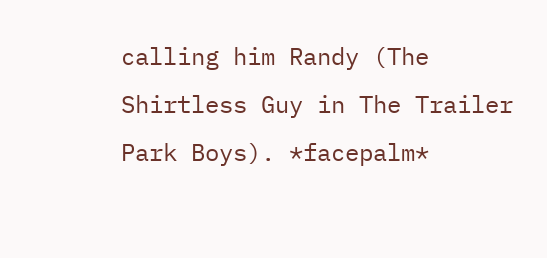calling him Randy (The Shirtless Guy in The Trailer Park Boys). *facepalm*